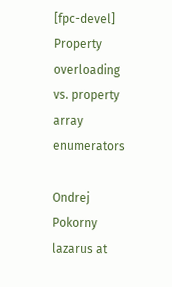[fpc-devel] Property overloading vs. property array enumerators

Ondrej Pokorny lazarus at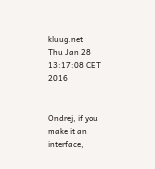kluug.net
Thu Jan 28 13:17:08 CET 2016


Ondrej, if you make it an interface,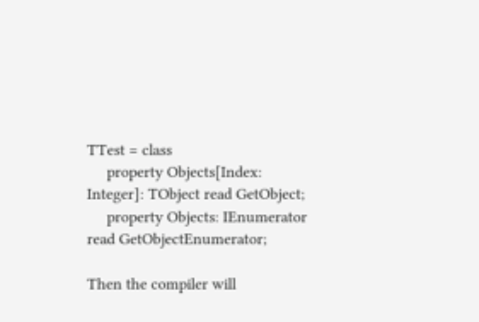TTest = class
     property Objects[Index: Integer]: TObject read GetObject;
     property Objects: IEnumerator read GetObjectEnumerator;

Then the compiler will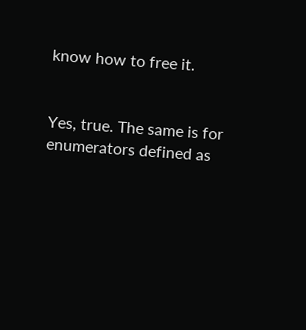know how to free it.


Yes, true. The same is for enumerators defined as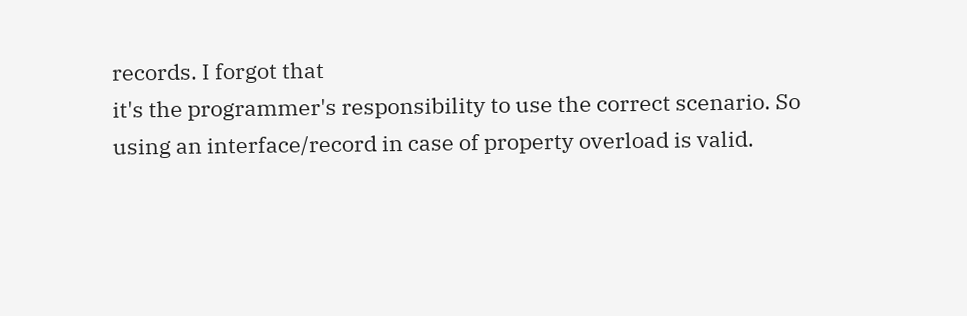records. I forgot that
it's the programmer's responsibility to use the correct scenario. So
using an interface/record in case of property overload is valid.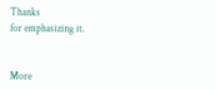Thanks
for emphasizing it.


More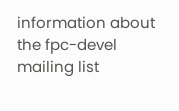information about the fpc-devel mailing list